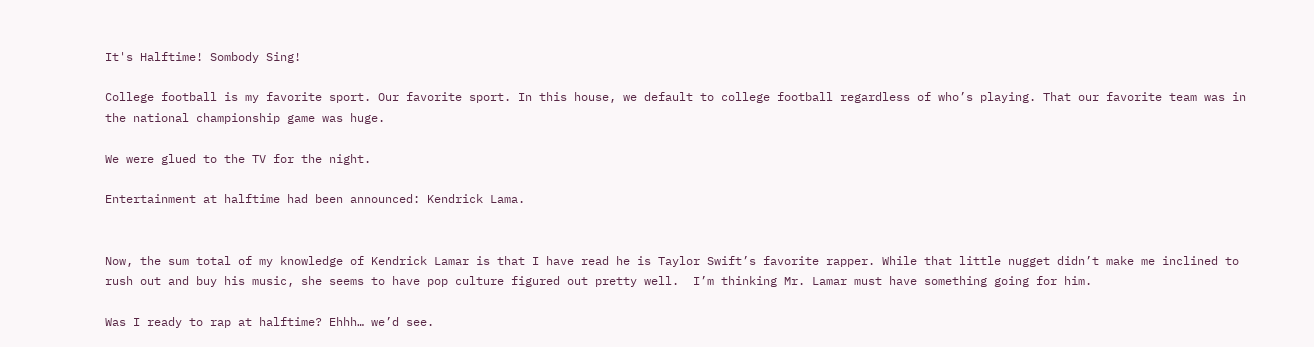It's Halftime! Sombody Sing!

College football is my favorite sport. Our favorite sport. In this house, we default to college football regardless of who’s playing. That our favorite team was in the national championship game was huge.

We were glued to the TV for the night.

Entertainment at halftime had been announced: Kendrick Lama.


Now, the sum total of my knowledge of Kendrick Lamar is that I have read he is Taylor Swift’s favorite rapper. While that little nugget didn’t make me inclined to rush out and buy his music, she seems to have pop culture figured out pretty well.  I’m thinking Mr. Lamar must have something going for him.

Was I ready to rap at halftime? Ehhh… we’d see.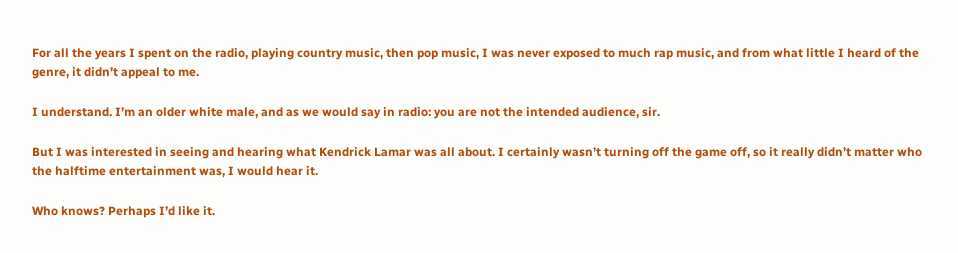For all the years I spent on the radio, playing country music, then pop music, I was never exposed to much rap music, and from what little I heard of the genre, it didn’t appeal to me.

I understand. I’m an older white male, and as we would say in radio: you are not the intended audience, sir.

But I was interested in seeing and hearing what Kendrick Lamar was all about. I certainly wasn’t turning off the game off, so it really didn’t matter who the halftime entertainment was, I would hear it.

Who knows? Perhaps I’d like it.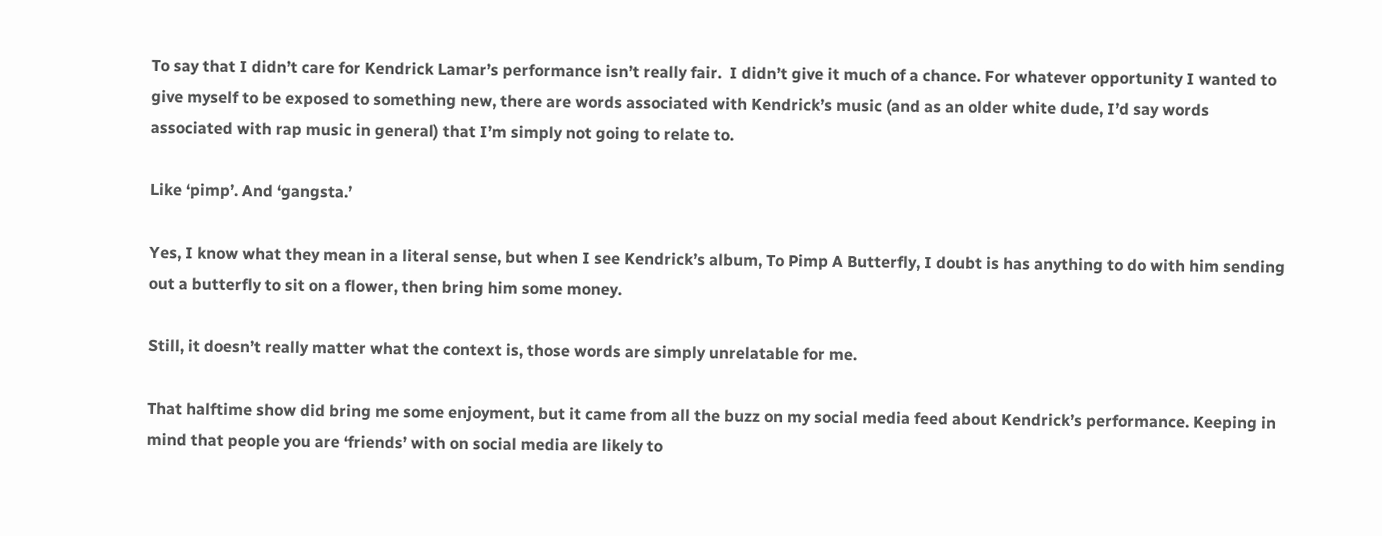To say that I didn’t care for Kendrick Lamar’s performance isn’t really fair.  I didn’t give it much of a chance. For whatever opportunity I wanted to give myself to be exposed to something new, there are words associated with Kendrick’s music (and as an older white dude, I’d say words associated with rap music in general) that I’m simply not going to relate to.

Like ‘pimp’. And ‘gangsta.’

Yes, I know what they mean in a literal sense, but when I see Kendrick’s album, To Pimp A Butterfly, I doubt is has anything to do with him sending out a butterfly to sit on a flower, then bring him some money.

Still, it doesn’t really matter what the context is, those words are simply unrelatable for me.

That halftime show did bring me some enjoyment, but it came from all the buzz on my social media feed about Kendrick’s performance. Keeping in mind that people you are ‘friends’ with on social media are likely to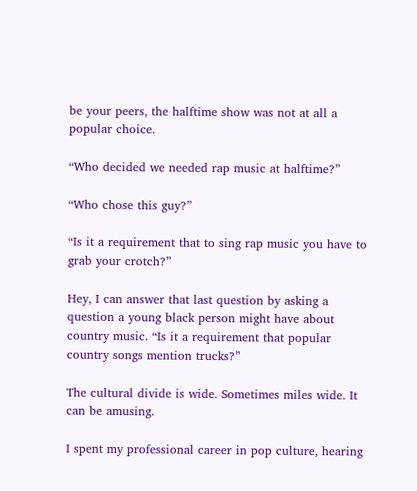be your peers, the halftime show was not at all a popular choice.

“Who decided we needed rap music at halftime?”

“Who chose this guy?”

“Is it a requirement that to sing rap music you have to grab your crotch?”

Hey, I can answer that last question by asking a question a young black person might have about country music. “Is it a requirement that popular country songs mention trucks?”

The cultural divide is wide. Sometimes miles wide. It can be amusing.

I spent my professional career in pop culture, hearing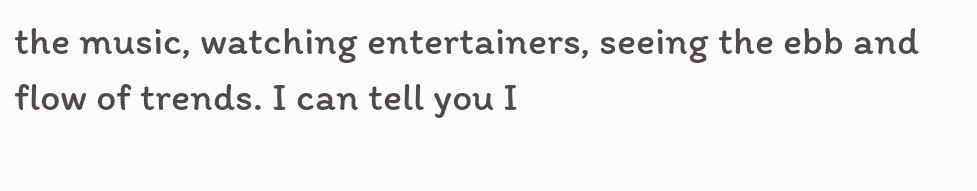the music, watching entertainers, seeing the ebb and flow of trends. I can tell you I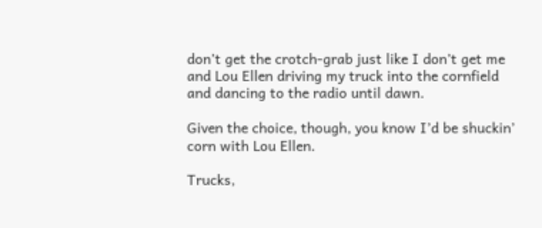don’t get the crotch-grab just like I don’t get me and Lou Ellen driving my truck into the cornfield and dancing to the radio until dawn.

Given the choice, though, you know I’d be shuckin’ corn with Lou Ellen.

Trucks,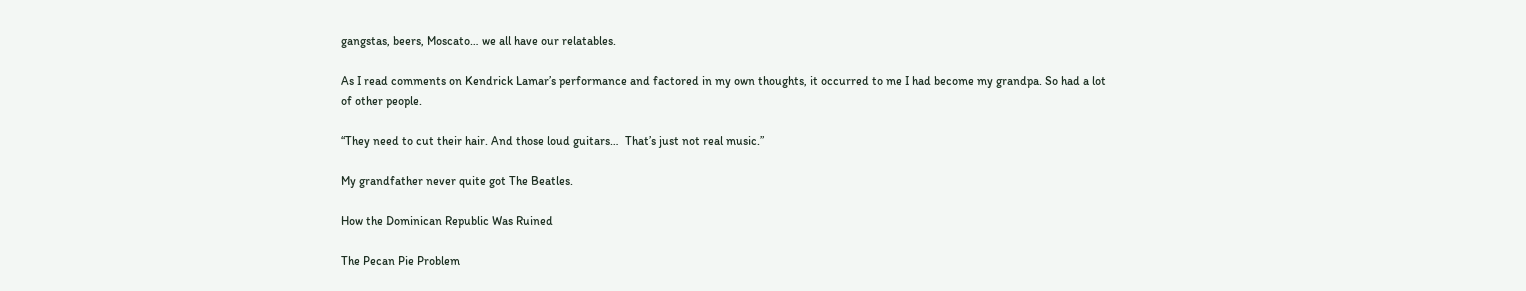gangstas, beers, Moscato… we all have our relatables.

As I read comments on Kendrick Lamar’s performance and factored in my own thoughts, it occurred to me I had become my grandpa. So had a lot of other people.

“They need to cut their hair. And those loud guitars…  That’s just not real music.”

My grandfather never quite got The Beatles.

How the Dominican Republic Was Ruined

The Pecan Pie Problem